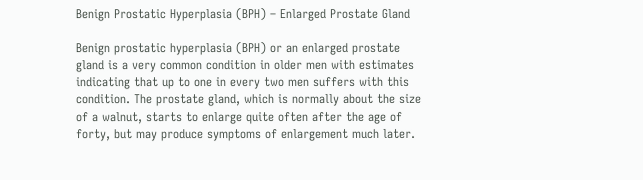Benign Prostatic Hyperplasia (BPH) – Enlarged Prostate Gland

Benign prostatic hyperplasia (BPH) or an enlarged prostate gland is a very common condition in older men with estimates indicating that up to one in every two men suffers with this condition. The prostate gland, which is normally about the size of a walnut, starts to enlarge quite often after the age of forty, but may produce symptoms of enlargement much later.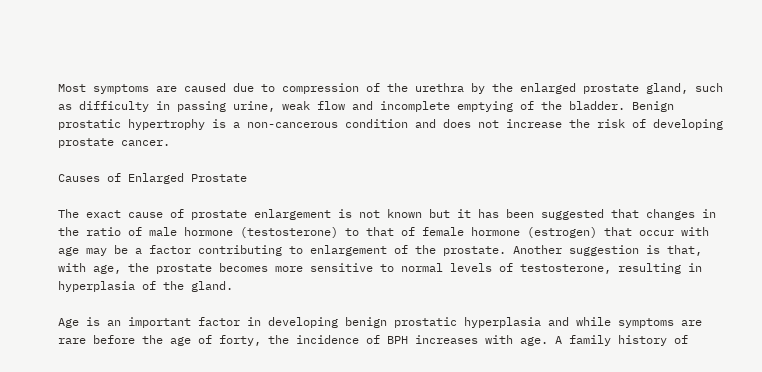Most symptoms are caused due to compression of the urethra by the enlarged prostate gland, such as difficulty in passing urine, weak flow and incomplete emptying of the bladder. Benign prostatic hypertrophy is a non-cancerous condition and does not increase the risk of developing prostate cancer.

Causes of Enlarged Prostate

The exact cause of prostate enlargement is not known but it has been suggested that changes in the ratio of male hormone (testosterone) to that of female hormone (estrogen) that occur with age may be a factor contributing to enlargement of the prostate. Another suggestion is that, with age, the prostate becomes more sensitive to normal levels of testosterone, resulting in hyperplasia of the gland.

Age is an important factor in developing benign prostatic hyperplasia and while symptoms are rare before the age of forty, the incidence of BPH increases with age. A family history of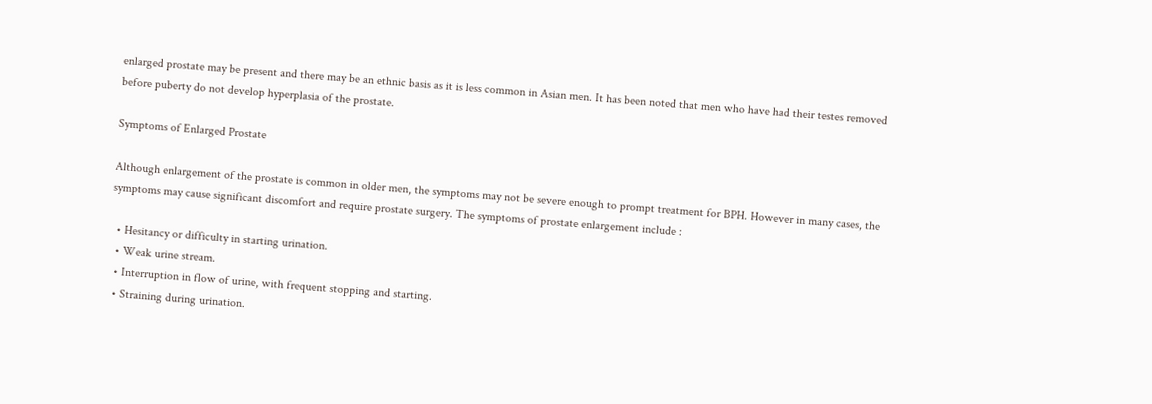enlarged prostate may be present and there may be an ethnic basis as it is less common in Asian men. It has been noted that men who have had their testes removed before puberty do not develop hyperplasia of the prostate.

Symptoms of Enlarged Prostate

Although enlargement of the prostate is common in older men, the symptoms may not be severe enough to prompt treatment for BPH. However in many cases, the symptoms may cause significant discomfort and require prostate surgery. The symptoms of prostate enlargement include :

  • Hesitancy or difficulty in starting urination.
  • Weak urine stream.
  • Interruption in flow of urine, with frequent stopping and starting.
  • Straining during urination.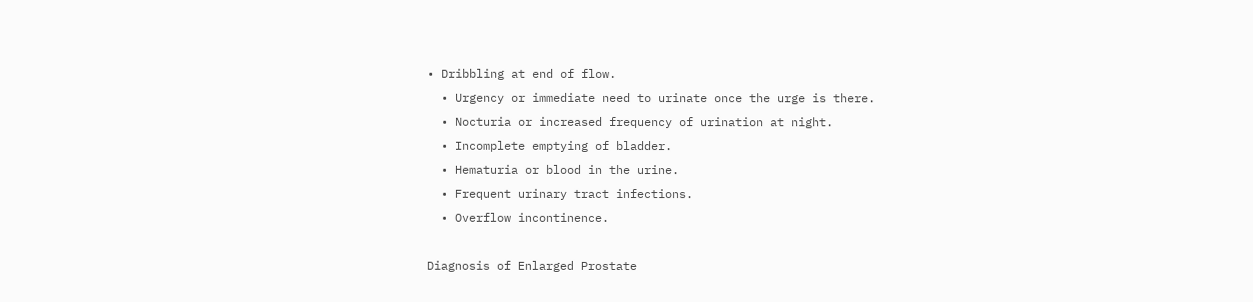• Dribbling at end of flow.
  • Urgency or immediate need to urinate once the urge is there.
  • Nocturia or increased frequency of urination at night.
  • Incomplete emptying of bladder.
  • Hematuria or blood in the urine.
  • Frequent urinary tract infections.
  • Overflow incontinence.

Diagnosis of Enlarged Prostate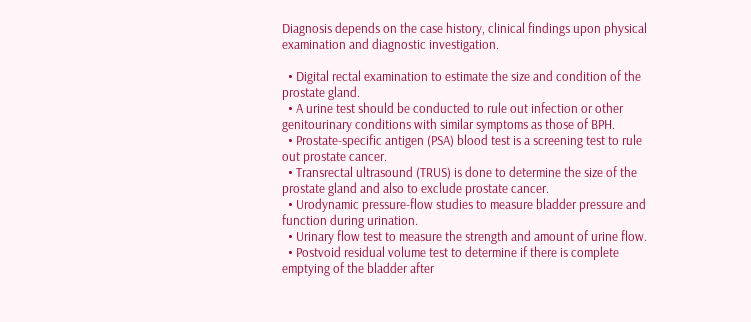Diagnosis depends on the case history, clinical findings upon physical examination and diagnostic investigation.

  • Digital rectal examination to estimate the size and condition of the prostate gland.
  • A urine test should be conducted to rule out infection or other genitourinary conditions with similar symptoms as those of BPH.
  • Prostate-specific antigen (PSA) blood test is a screening test to rule out prostate cancer.
  • Transrectal ultrasound (TRUS) is done to determine the size of the prostate gland and also to exclude prostate cancer.
  • Urodynamic pressure-flow studies to measure bladder pressure and function during urination.
  • Urinary flow test to measure the strength and amount of urine flow.
  • Postvoid residual volume test to determine if there is complete emptying of the bladder after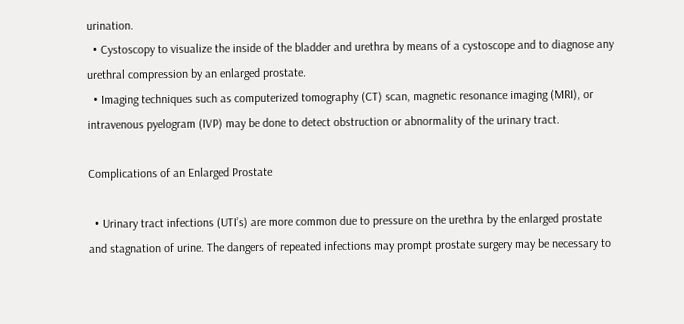urination.
  • Cystoscopy to visualize the inside of the bladder and urethra by means of a cystoscope and to diagnose any urethral compression by an enlarged prostate.
  • Imaging techniques such as computerized tomography (CT) scan, magnetic resonance imaging (MRI), or intravenous pyelogram (IVP) may be done to detect obstruction or abnormality of the urinary tract.

Complications of an Enlarged Prostate

  • Urinary tract infections (UTI’s) are more common due to pressure on the urethra by the enlarged prostate and stagnation of urine. The dangers of repeated infections may prompt prostate surgery may be necessary to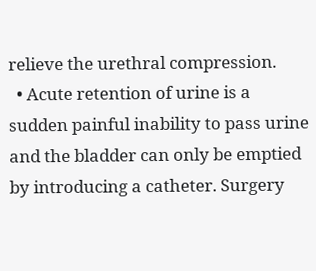relieve the urethral compression.
  • Acute retention of urine is a sudden painful inability to pass urine and the bladder can only be emptied by introducing a catheter. Surgery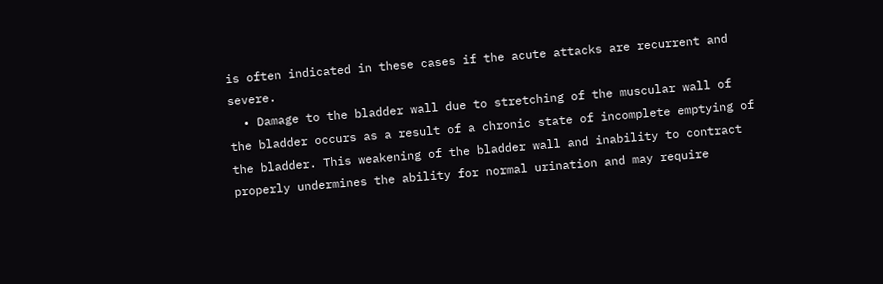is often indicated in these cases if the acute attacks are recurrent and severe.
  • Damage to the bladder wall due to stretching of the muscular wall of the bladder occurs as a result of a chronic state of incomplete emptying of the bladder. This weakening of the bladder wall and inability to contract properly undermines the ability for normal urination and may require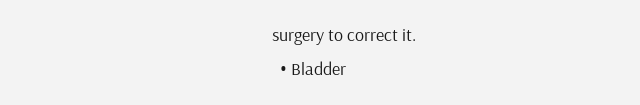surgery to correct it.
  • Bladder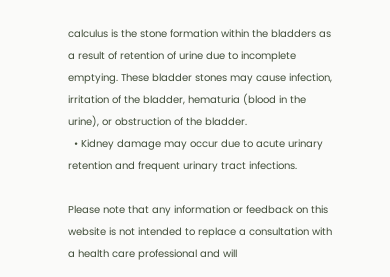calculus is the stone formation within the bladders as a result of retention of urine due to incomplete emptying. These bladder stones may cause infection, irritation of the bladder, hematuria (blood in the urine), or obstruction of the bladder.
  • Kidney damage may occur due to acute urinary retention and frequent urinary tract infections.

Please note that any information or feedback on this website is not intended to replace a consultation with a health care professional and will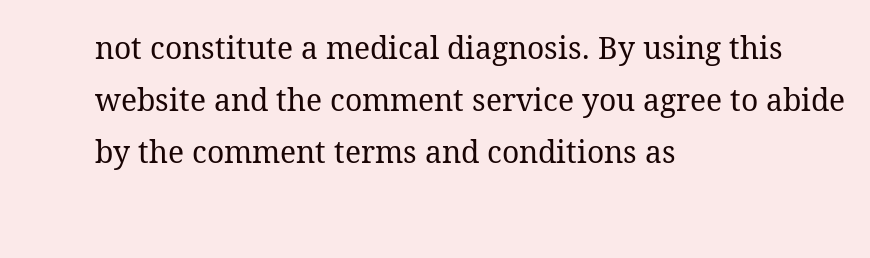not constitute a medical diagnosis. By using this website and the comment service you agree to abide by the comment terms and conditions as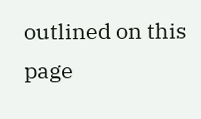outlined on this page